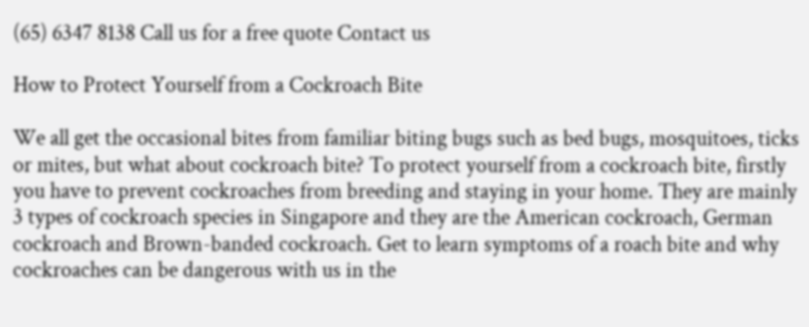(65) 6347 8138 Call us for a free quote Contact us

How to Protect Yourself from a Cockroach Bite

We all get the occasional bites from familiar biting bugs such as bed bugs, mosquitoes, ticks or mites, but what about cockroach bite? To protect yourself from a cockroach bite, firstly you have to prevent cockroaches from breeding and staying in your home. They are mainly 3 types of cockroach species in Singapore and they are the American cockroach, German cockroach and Brown-banded cockroach. Get to learn symptoms of a roach bite and why cockroaches can be dangerous with us in the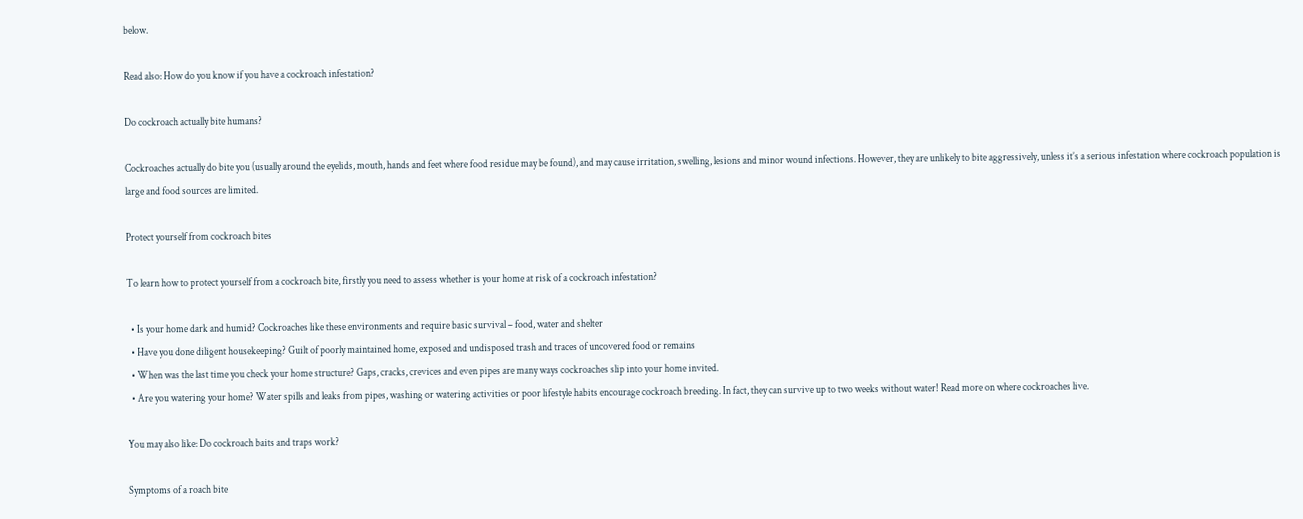below.

Read also: How do you know if you have a cockroach infestation?

Do cockroach actually bite humans?

Cockroaches actually do bite you (usually around the eyelids, mouth, hands and feet where food residue may be found), and may cause irritation, swelling, lesions and minor wound infections. However, they are unlikely to bite aggressively, unless it’s a serious infestation where cockroach population is large and food sources are limited.

Protect yourself from cockroach bites

To learn how to protect yourself from a cockroach bite, firstly you need to assess whether is your home at risk of a cockroach infestation?

  • Is your home dark and humid? Cockroaches like these environments and require basic survival – food, water and shelter
  • Have you done diligent housekeeping? Guilt of poorly maintained home, exposed and undisposed trash and traces of uncovered food or remains
  • When was the last time you check your home structure? Gaps, cracks, crevices and even pipes are many ways cockroaches slip into your home invited.
  • Are you watering your home? Water spills and leaks from pipes, washing or watering activities or poor lifestyle habits encourage cockroach breeding. In fact, they can survive up to two weeks without water! Read more on where cockroaches live.

You may also like: Do cockroach baits and traps work?

Symptoms of a roach bite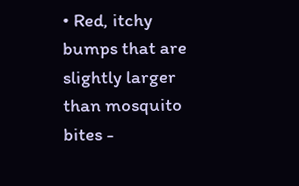• Red, itchy bumps that are slightly larger than mosquito bites -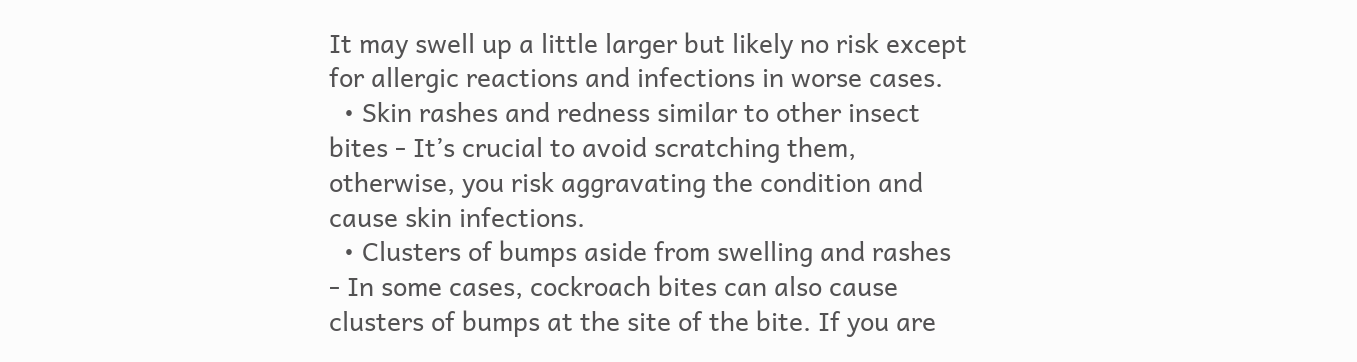It may swell up a little larger but likely no risk except for allergic reactions and infections in worse cases.
  • Skin rashes and redness similar to other insect bites - It’s crucial to avoid scratching them, otherwise, you risk aggravating the condition and cause skin infections.
  • Clusters of bumps aside from swelling and rashes - In some cases, cockroach bites can also cause clusters of bumps at the site of the bite. If you are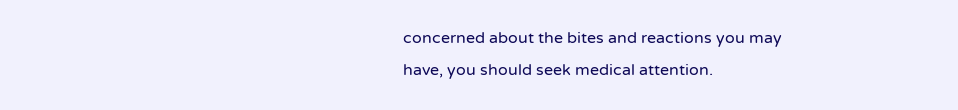concerned about the bites and reactions you may have, you should seek medical attention.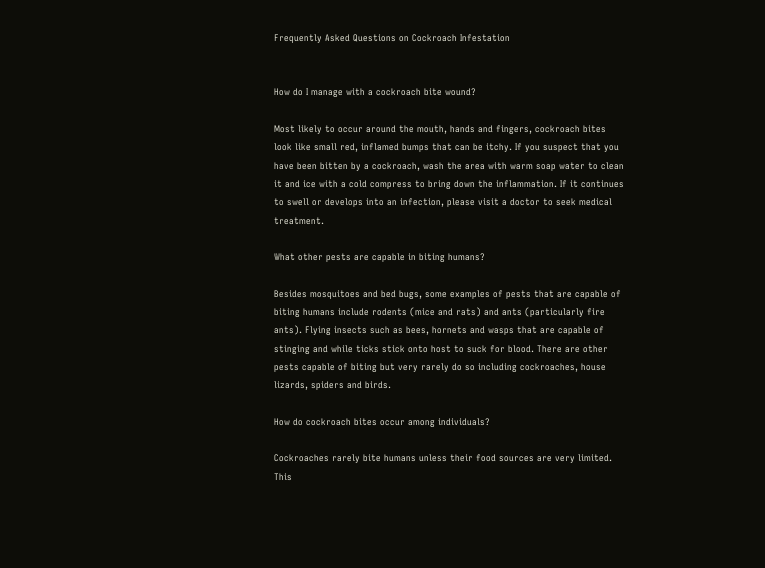Frequently Asked Questions on Cockroach Infestation


How do I manage with a cockroach bite wound?

Most likely to occur around the mouth, hands and fingers, cockroach bites look like small red, inflamed bumps that can be itchy. If you suspect that you have been bitten by a cockroach, wash the area with warm soap water to clean it and ice with a cold compress to bring down the inflammation. If it continues to swell or develops into an infection, please visit a doctor to seek medical treatment.

What other pests are capable in biting humans?

Besides mosquitoes and bed bugs, some examples of pests that are capable of biting humans include rodents (mice and rats) and ants (particularly fire ants). Flying insects such as bees, hornets and wasps that are capable of stinging and while ticks stick onto host to suck for blood. There are other pests capable of biting but very rarely do so including cockroaches, house lizards, spiders and birds.

How do cockroach bites occur among individuals?

Cockroaches rarely bite humans unless their food sources are very limited. This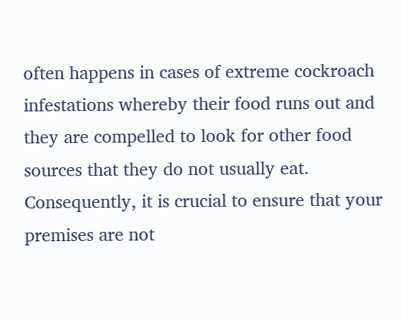often happens in cases of extreme cockroach infestations whereby their food runs out and they are compelled to look for other food sources that they do not usually eat. Consequently, it is crucial to ensure that your premises are not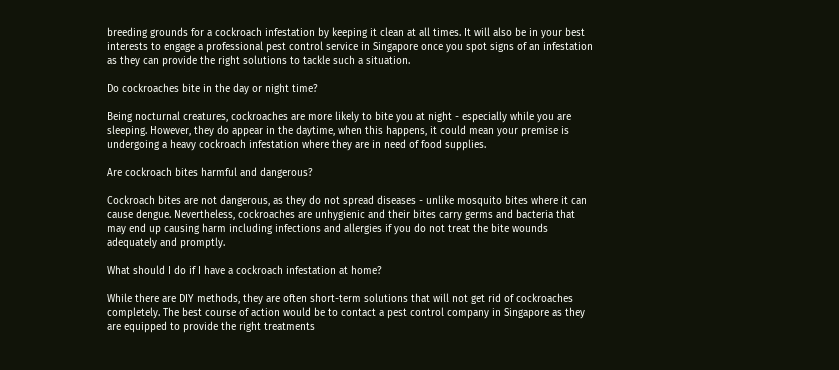breeding grounds for a cockroach infestation by keeping it clean at all times. It will also be in your best interests to engage a professional pest control service in Singapore once you spot signs of an infestation as they can provide the right solutions to tackle such a situation.

Do cockroaches bite in the day or night time?

Being nocturnal creatures, cockroaches are more likely to bite you at night - especially while you are sleeping. However, they do appear in the daytime, when this happens, it could mean your premise is undergoing a heavy cockroach infestation where they are in need of food supplies.

Are cockroach bites harmful and dangerous?

Cockroach bites are not dangerous, as they do not spread diseases - unlike mosquito bites where it can cause dengue. Nevertheless, cockroaches are unhygienic and their bites carry germs and bacteria that may end up causing harm including infections and allergies if you do not treat the bite wounds adequately and promptly.

What should I do if I have a cockroach infestation at home?

While there are DIY methods, they are often short-term solutions that will not get rid of cockroaches completely. The best course of action would be to contact a pest control company in Singapore as they are equipped to provide the right treatments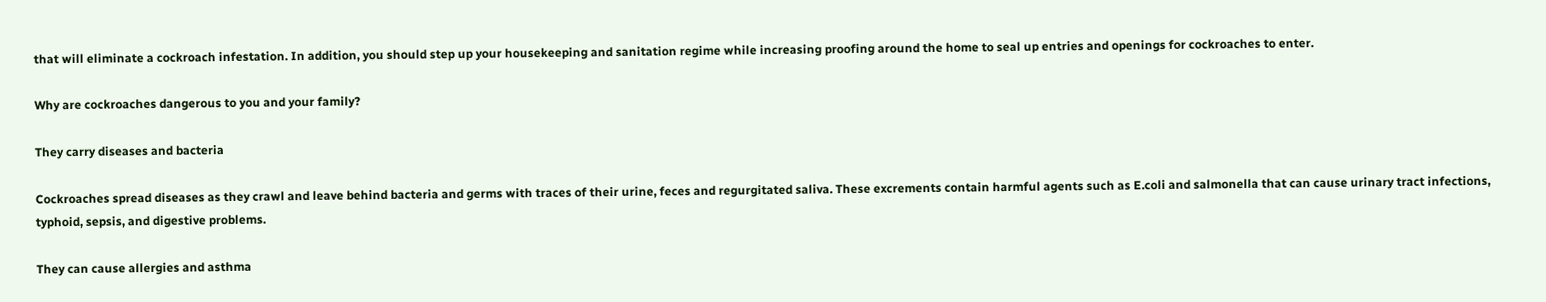that will eliminate a cockroach infestation. In addition, you should step up your housekeeping and sanitation regime while increasing proofing around the home to seal up entries and openings for cockroaches to enter.

Why are cockroaches dangerous to you and your family?

They carry diseases and bacteria

Cockroaches spread diseases as they crawl and leave behind bacteria and germs with traces of their urine, feces and regurgitated saliva. These excrements contain harmful agents such as E.coli and salmonella that can cause urinary tract infections, typhoid, sepsis, and digestive problems.

They can cause allergies and asthma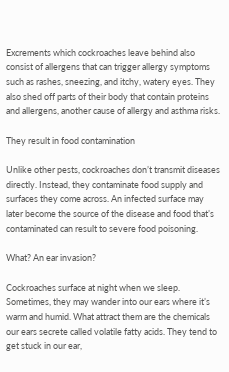Excrements which cockroaches leave behind also consist of allergens that can trigger allergy symptoms such as rashes, sneezing, and itchy, watery eyes. They also shed off parts of their body that contain proteins and allergens, another cause of allergy and asthma risks.

They result in food contamination

Unlike other pests, cockroaches don’t transmit diseases directly. Instead, they contaminate food supply and surfaces they come across. An infected surface may later become the source of the disease and food that’s contaminated can result to severe food poisoning.

What? An ear invasion?

Cockroaches surface at night when we sleep. Sometimes, they may wander into our ears where it’s warm and humid. What attract them are the chemicals our ears secrete called volatile fatty acids. They tend to get stuck in our ear,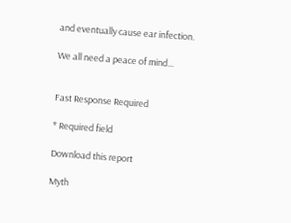and eventually cause ear infection.

We all need a peace of mind...


Fast Response Required

* Required field

Download this report

Myth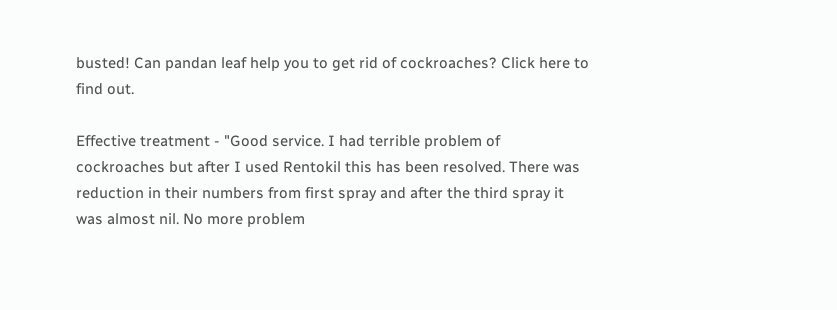busted! Can pandan leaf help you to get rid of cockroaches? Click here to find out.

Effective treatment - "Good service. I had terrible problem of cockroaches but after I used Rentokil this has been resolved. There was reduction in their numbers from first spray and after the third spray it was almost nil. No more problem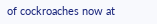of cockroaches now at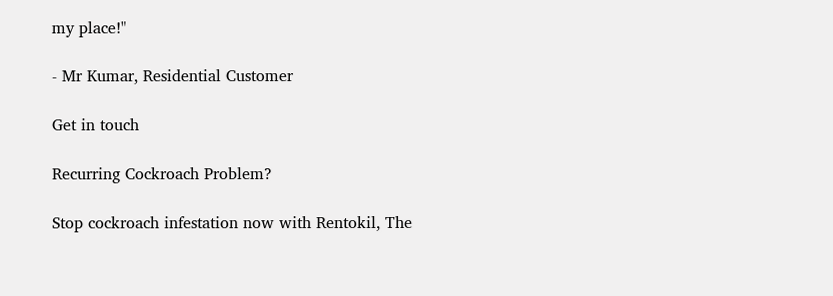my place!"

- Mr Kumar, Residential Customer

Get in touch

Recurring Cockroach Problem?

Stop cockroach infestation now with Rentokil, The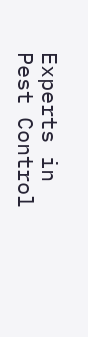Experts in Pest Control